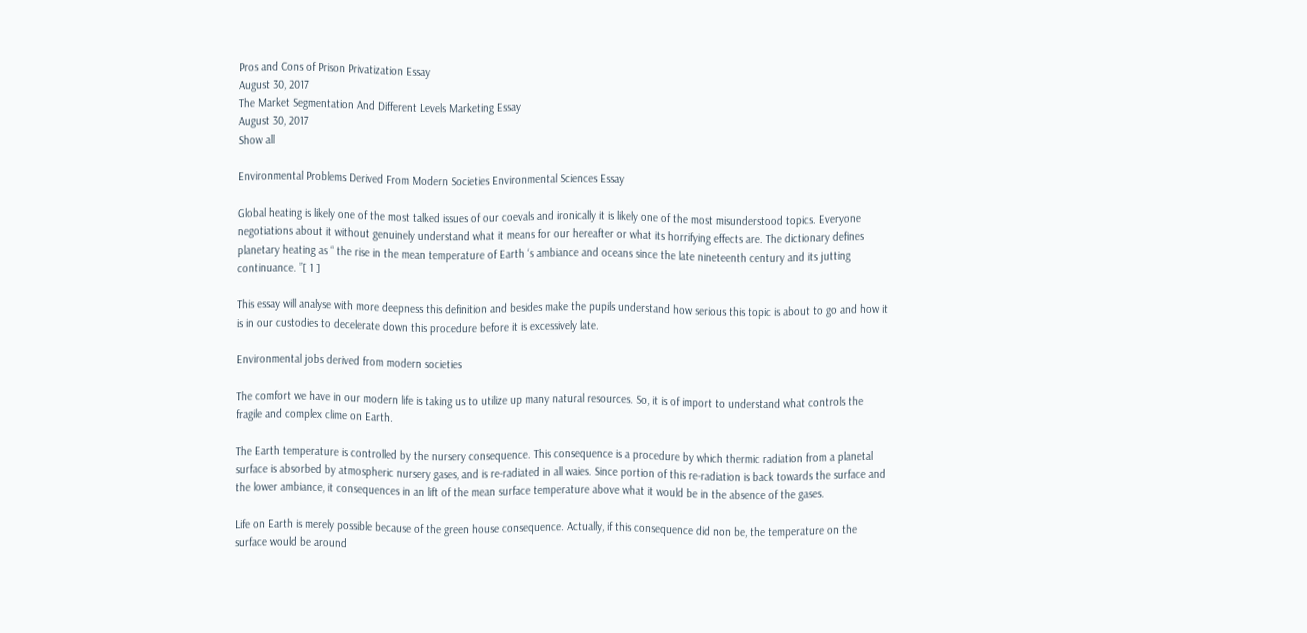Pros and Cons of Prison Privatization Essay
August 30, 2017
The Market Segmentation And Different Levels Marketing Essay
August 30, 2017
Show all

Environmental Problems Derived From Modern Societies Environmental Sciences Essay

Global heating is likely one of the most talked issues of our coevals and ironically it is likely one of the most misunderstood topics. Everyone negotiations about it without genuinely understand what it means for our hereafter or what its horrifying effects are. The dictionary defines planetary heating as “ the rise in the mean temperature of Earth ‘s ambiance and oceans since the late nineteenth century and its jutting continuance. ”[ 1 ]

This essay will analyse with more deepness this definition and besides make the pupils understand how serious this topic is about to go and how it is in our custodies to decelerate down this procedure before it is excessively late.

Environmental jobs derived from modern societies

The comfort we have in our modern life is taking us to utilize up many natural resources. So, it is of import to understand what controls the fragile and complex clime on Earth.

The Earth temperature is controlled by the nursery consequence. This consequence is a procedure by which thermic radiation from a planetal surface is absorbed by atmospheric nursery gases, and is re-radiated in all waies. Since portion of this re-radiation is back towards the surface and the lower ambiance, it consequences in an lift of the mean surface temperature above what it would be in the absence of the gases.

Life on Earth is merely possible because of the green house consequence. Actually, if this consequence did non be, the temperature on the surface would be around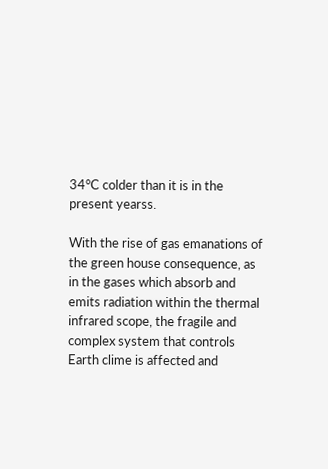34°C colder than it is in the present yearss.

With the rise of gas emanations of the green house consequence, as in the gases which absorb and emits radiation within the thermal infrared scope, the fragile and complex system that controls Earth clime is affected and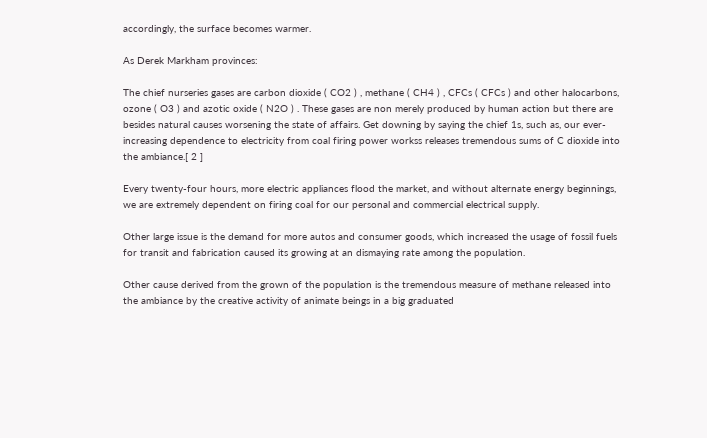accordingly, the surface becomes warmer.

As Derek Markham provinces:

The chief nurseries gases are carbon dioxide ( CO2 ) , methane ( CH4 ) , CFCs ( CFCs ) and other halocarbons, ozone ( O3 ) and azotic oxide ( N2O ) . These gases are non merely produced by human action but there are besides natural causes worsening the state of affairs. Get downing by saying the chief 1s, such as, our ever-increasing dependence to electricity from coal firing power workss releases tremendous sums of C dioxide into the ambiance.[ 2 ]

Every twenty-four hours, more electric appliances flood the market, and without alternate energy beginnings, we are extremely dependent on firing coal for our personal and commercial electrical supply.

Other large issue is the demand for more autos and consumer goods, which increased the usage of fossil fuels for transit and fabrication caused its growing at an dismaying rate among the population.

Other cause derived from the grown of the population is the tremendous measure of methane released into the ambiance by the creative activity of animate beings in a big graduated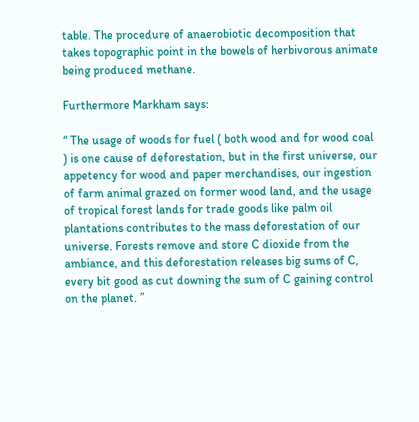table. The procedure of anaerobiotic decomposition that takes topographic point in the bowels of herbivorous animate being produced methane.

Furthermore Markham says:

“ The usage of woods for fuel ( both wood and for wood coal ) is one cause of deforestation, but in the first universe, our appetency for wood and paper merchandises, our ingestion of farm animal grazed on former wood land, and the usage of tropical forest lands for trade goods like palm oil plantations contributes to the mass deforestation of our universe. Forests remove and store C dioxide from the ambiance, and this deforestation releases big sums of C, every bit good as cut downing the sum of C gaining control on the planet. ”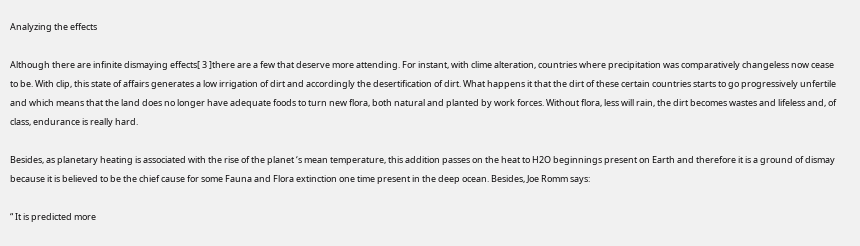Analyzing the effects

Although there are infinite dismaying effects[ 3 ]there are a few that deserve more attending. For instant, with clime alteration, countries where precipitation was comparatively changeless now cease to be. With clip, this state of affairs generates a low irrigation of dirt and accordingly the desertification of dirt. What happens it that the dirt of these certain countries starts to go progressively unfertile and which means that the land does no longer have adequate foods to turn new flora, both natural and planted by work forces. Without flora, less will rain, the dirt becomes wastes and lifeless and, of class, endurance is really hard.

Besides, as planetary heating is associated with the rise of the planet ‘s mean temperature, this addition passes on the heat to H2O beginnings present on Earth and therefore it is a ground of dismay because it is believed to be the chief cause for some Fauna and Flora extinction one time present in the deep ocean. Besides, Joe Romm says:

“ It is predicted more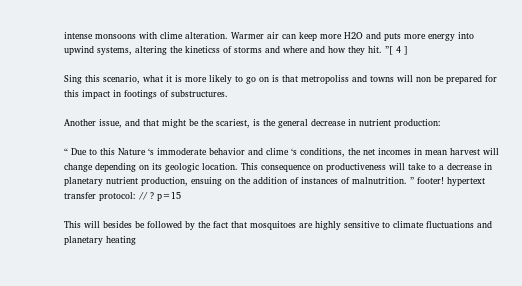intense monsoons with clime alteration. Warmer air can keep more H2O and puts more energy into upwind systems, altering the kineticss of storms and where and how they hit. ”[ 4 ]

Sing this scenario, what it is more likely to go on is that metropoliss and towns will non be prepared for this impact in footings of substructures.

Another issue, and that might be the scariest, is the general decrease in nutrient production:

“ Due to this Nature ‘s immoderate behavior and clime ‘s conditions, the net incomes in mean harvest will change depending on its geologic location. This consequence on productiveness will take to a decrease in planetary nutrient production, ensuing on the addition of instances of malnutrition. ” footer! hypertext transfer protocol: // ? p=15

This will besides be followed by the fact that mosquitoes are highly sensitive to climate fluctuations and planetary heating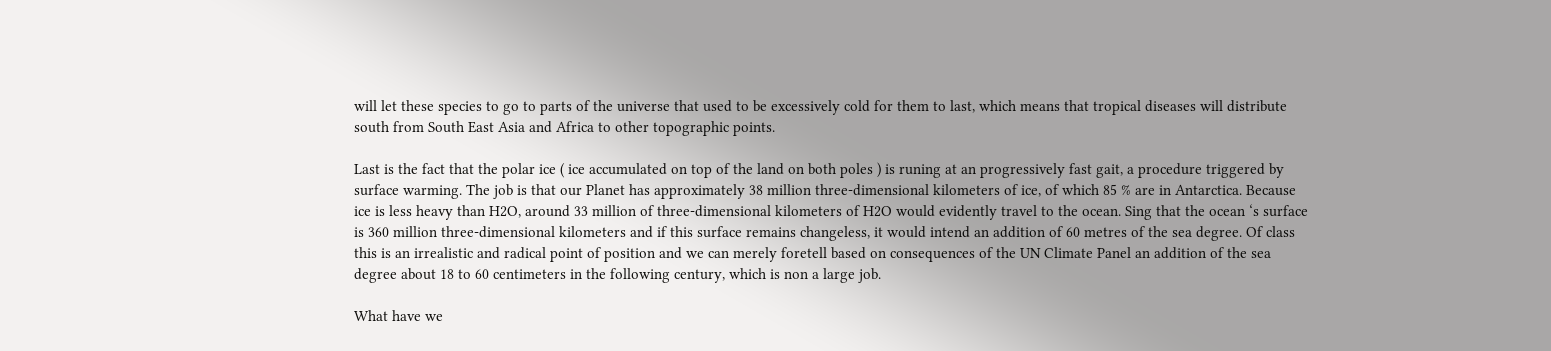will let these species to go to parts of the universe that used to be excessively cold for them to last, which means that tropical diseases will distribute south from South East Asia and Africa to other topographic points.

Last is the fact that the polar ice ( ice accumulated on top of the land on both poles ) is runing at an progressively fast gait, a procedure triggered by surface warming. The job is that our Planet has approximately 38 million three-dimensional kilometers of ice, of which 85 % are in Antarctica. Because ice is less heavy than H2O, around 33 million of three-dimensional kilometers of H2O would evidently travel to the ocean. Sing that the ocean ‘s surface is 360 million three-dimensional kilometers and if this surface remains changeless, it would intend an addition of 60 metres of the sea degree. Of class this is an irrealistic and radical point of position and we can merely foretell based on consequences of the UN Climate Panel an addition of the sea degree about 18 to 60 centimeters in the following century, which is non a large job.

What have we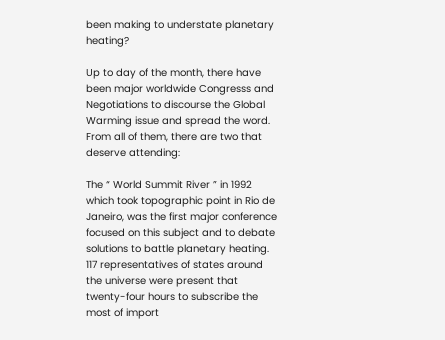been making to understate planetary heating?

Up to day of the month, there have been major worldwide Congresss and Negotiations to discourse the Global Warming issue and spread the word. From all of them, there are two that deserve attending:

The “ World Summit River ” in 1992 which took topographic point in Rio de Janeiro, was the first major conference focused on this subject and to debate solutions to battle planetary heating. 117 representatives of states around the universe were present that twenty-four hours to subscribe the most of import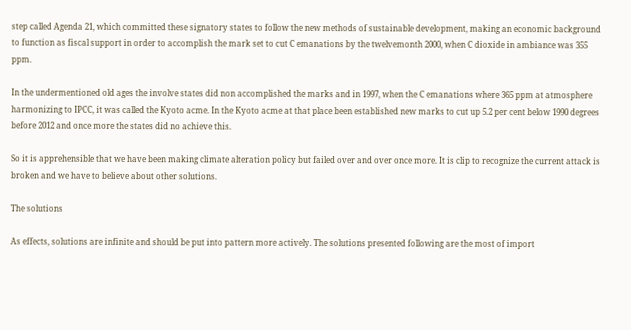step called Agenda 21, which committed these signatory states to follow the new methods of sustainable development, making an economic background to function as fiscal support in order to accomplish the mark set to cut C emanations by the twelvemonth 2000, when C dioxide in ambiance was 355 ppm.

In the undermentioned old ages the involve states did non accomplished the marks and in 1997, when the C emanations where 365 ppm at atmosphere harmonizing to IPCC, it was called the Kyoto acme. In the Kyoto acme at that place been established new marks to cut up 5.2 per cent below 1990 degrees before 2012 and once more the states did no achieve this.

So it is apprehensible that we have been making climate alteration policy but failed over and over once more. It is clip to recognize the current attack is broken and we have to believe about other solutions.

The solutions

As effects, solutions are infinite and should be put into pattern more actively. The solutions presented following are the most of import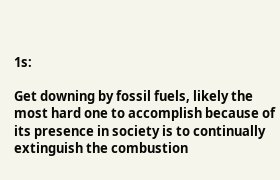1s:

Get downing by fossil fuels, likely the most hard one to accomplish because of its presence in society is to continually extinguish the combustion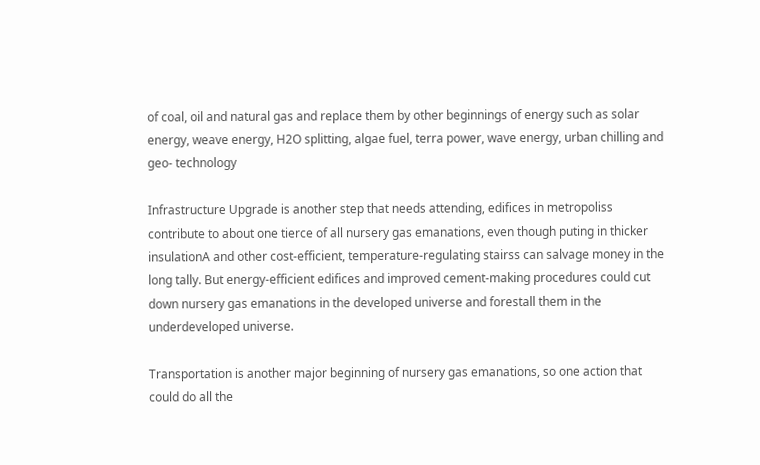of coal, oil and natural gas and replace them by other beginnings of energy such as solar energy, weave energy, H2O splitting, algae fuel, terra power, wave energy, urban chilling and geo- technology

Infrastructure Upgrade is another step that needs attending, edifices in metropoliss contribute to about one tierce of all nursery gas emanations, even though puting in thicker insulationA and other cost-efficient, temperature-regulating stairss can salvage money in the long tally. But energy-efficient edifices and improved cement-making procedures could cut down nursery gas emanations in the developed universe and forestall them in the underdeveloped universe.

Transportation is another major beginning of nursery gas emanations, so one action that could do all the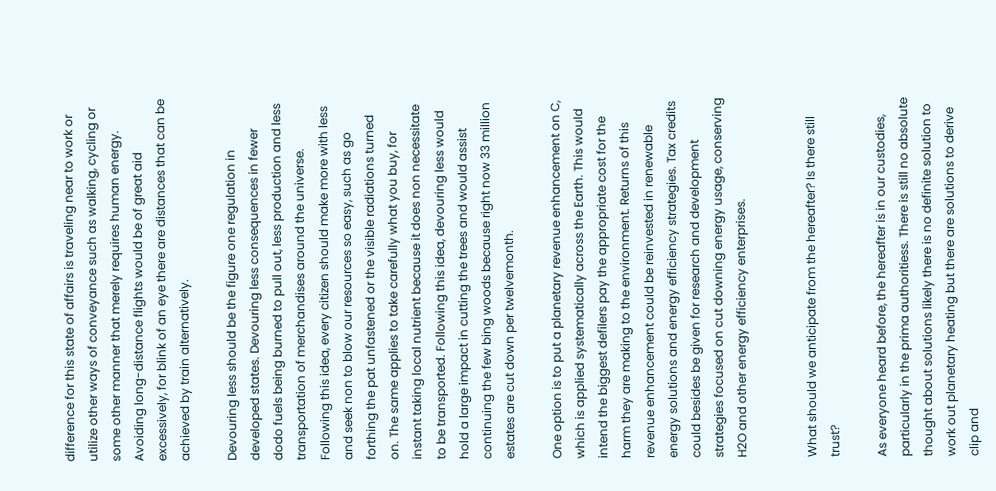difference for this state of affairs is traveling near to work or utilize other ways of conveyance such as walking, cycling or some other manner that merely requires human energy. Avoiding long-distance flights would be of great aid excessively, for blink of an eye there are distances that can be achieved by train alternatively.

Devouring less should be the figure one regulation in developed states. Devouring less consequences in fewer dodo fuels being burned to pull out, less production and less transportation of merchandises around the universe. Following this idea, every citizen should make more with less and seek non to blow our resources so easy, such as go forthing the pat unfastened or the visible radiations turned on. The same applies to take carefully what you buy, for instant taking local nutrient because it does non necessitate to be transported. Following this idea, devouring less would hold a large impact in cutting the trees and would assist continuing the few bing woods because right now 33 million estates are cut down per twelvemonth.

One option is to put a planetary revenue enhancement on C, which is applied systematically across the Earth. This would intend the biggest defilers pay the appropriate cost for the harm they are making to the environment. Returns of this revenue enhancement could be reinvested in renewable energy solutions and energy efficiency strategies. Tax credits could besides be given for research and development strategies focused on cut downing energy usage, conserving H2O and other energy efficiency enterprises.


What should we anticipate from the hereafter? Is there still trust?

As everyone heard before, the hereafter is in our custodies, particularly in the prima authoritiess. There is still no absolute thought about solutions likely there is no definite solution to work out planetary heating but there are solutions to derive clip and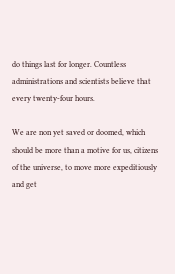do things last for longer. Countless administrations and scientists believe that every twenty-four hours.

We are non yet saved or doomed, which should be more than a motive for us, citizens of the universe, to move more expeditiously and get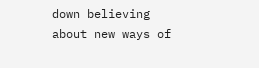down believing about new ways of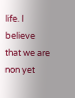life. I believe that we are non yet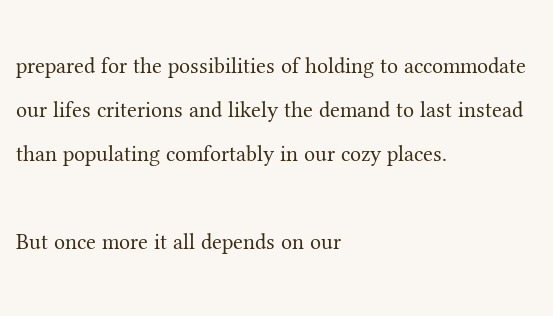prepared for the possibilities of holding to accommodate our lifes criterions and likely the demand to last instead than populating comfortably in our cozy places.

But once more it all depends on our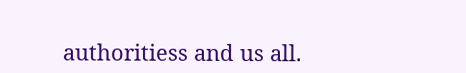authoritiess and us all.